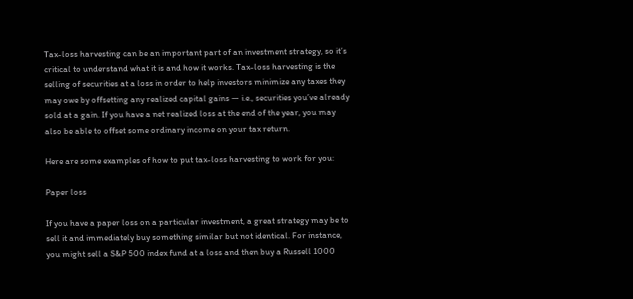Tax-loss harvesting can be an important part of an investment strategy, so it’s critical to understand what it is and how it works. Tax-loss harvesting is the selling of securities at a loss in order to help investors minimize any taxes they may owe by offsetting any realized capital gains — i.e., securities you’ve already sold at a gain. If you have a net realized loss at the end of the year, you may also be able to offset some ordinary income on your tax return.

Here are some examples of how to put tax-loss harvesting to work for you:

Paper loss

If you have a paper loss on a particular investment, a great strategy may be to sell it and immediately buy something similar but not identical. For instance, you might sell a S&P 500 index fund at a loss and then buy a Russell 1000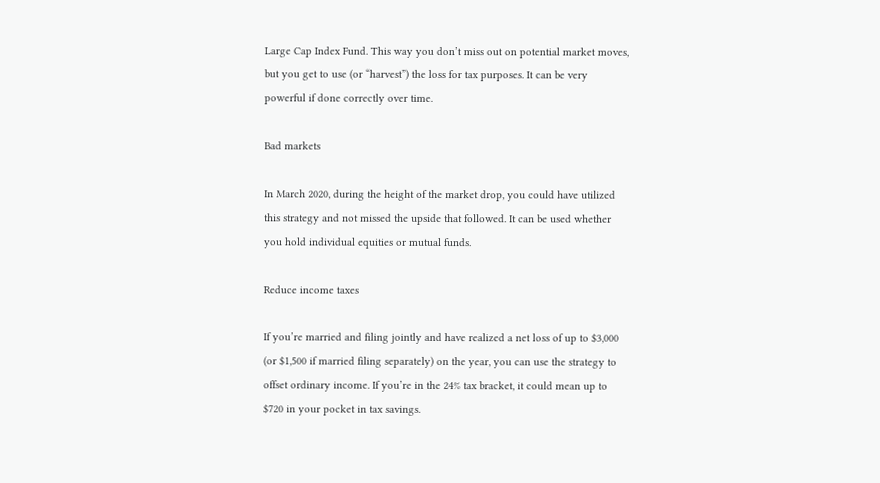Large Cap Index Fund. This way you don’t miss out on potential market moves, but you get to use (or “harvest”) the loss for tax purposes. It can be very powerful if done correctly over time.

Bad markets

In March 2020, during the height of the market drop, you could have utilized this strategy and not missed the upside that followed. It can be used whether you hold individual equities or mutual funds.

Reduce income taxes

If you’re married and filing jointly and have realized a net loss of up to $3,000 (or $1,500 if married filing separately) on the year, you can use the strategy to offset ordinary income. If you’re in the 24% tax bracket, it could mean up to $720 in your pocket in tax savings.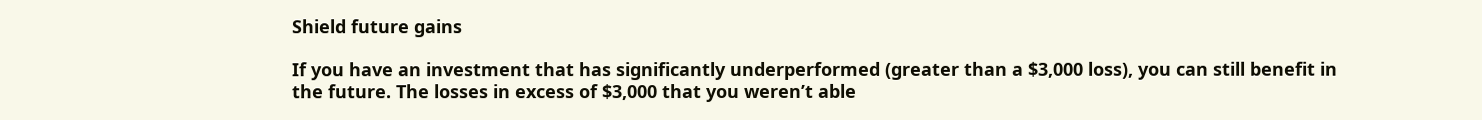Shield future gains

If you have an investment that has significantly underperformed (greater than a $3,000 loss), you can still benefit in the future. The losses in excess of $3,000 that you weren’t able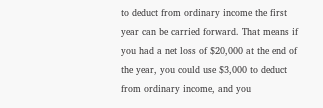to deduct from ordinary income the first year can be carried forward. That means if you had a net loss of $20,000 at the end of the year, you could use $3,000 to deduct from ordinary income, and you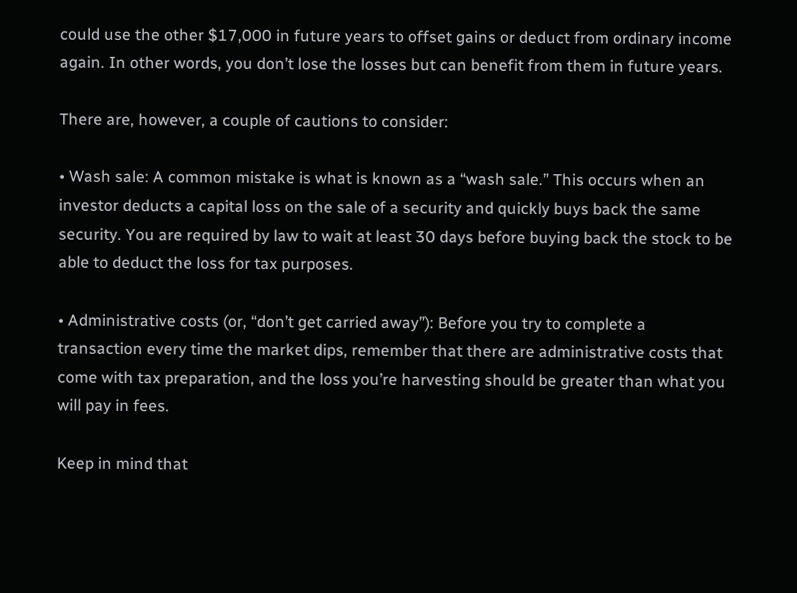could use the other $17,000 in future years to offset gains or deduct from ordinary income again. In other words, you don’t lose the losses but can benefit from them in future years.

There are, however, a couple of cautions to consider:

• Wash sale: A common mistake is what is known as a “wash sale.” This occurs when an investor deducts a capital loss on the sale of a security and quickly buys back the same security. You are required by law to wait at least 30 days before buying back the stock to be able to deduct the loss for tax purposes.

• Administrative costs (or, “don’t get carried away”): Before you try to complete a transaction every time the market dips, remember that there are administrative costs that come with tax preparation, and the loss you’re harvesting should be greater than what you will pay in fees.

Keep in mind that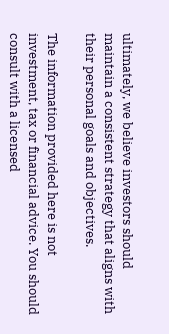ultimately, we believe investors should maintain a consistent strategy that aligns with their personal goals and objectives.

The information provided here is not investment, tax or financial advice. You should consult with a licensed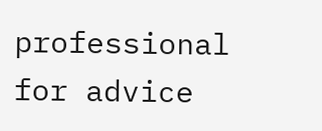professional for advice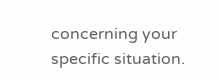concerning your specific situation.